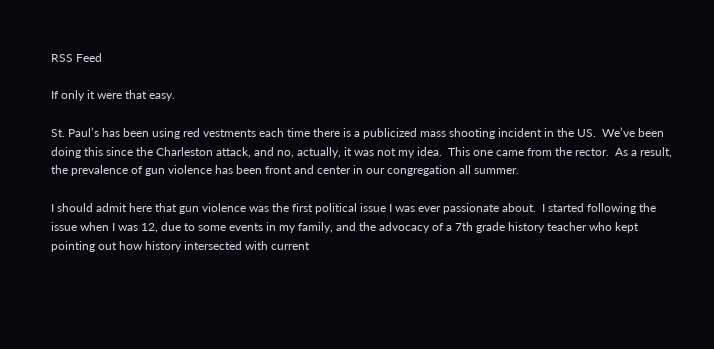RSS Feed

If only it were that easy.

St. Paul’s has been using red vestments each time there is a publicized mass shooting incident in the US.  We’ve been doing this since the Charleston attack, and no, actually, it was not my idea.  This one came from the rector.  As a result, the prevalence of gun violence has been front and center in our congregation all summer.

I should admit here that gun violence was the first political issue I was ever passionate about.  I started following the issue when I was 12, due to some events in my family, and the advocacy of a 7th grade history teacher who kept pointing out how history intersected with current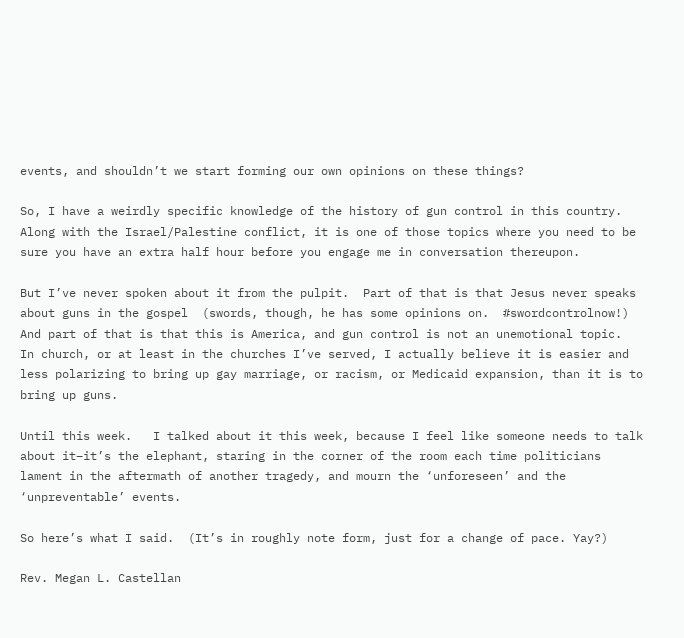events, and shouldn’t we start forming our own opinions on these things?

So, I have a weirdly specific knowledge of the history of gun control in this country.  Along with the Israel/Palestine conflict, it is one of those topics where you need to be sure you have an extra half hour before you engage me in conversation thereupon.

But I’ve never spoken about it from the pulpit.  Part of that is that Jesus never speaks about guns in the gospel  (swords, though, he has some opinions on.  #swordcontrolnow!)  And part of that is that this is America, and gun control is not an unemotional topic.  In church, or at least in the churches I’ve served, I actually believe it is easier and less polarizing to bring up gay marriage, or racism, or Medicaid expansion, than it is to bring up guns.

Until this week.   I talked about it this week, because I feel like someone needs to talk about it–it’s the elephant, staring in the corner of the room each time politicians lament in the aftermath of another tragedy, and mourn the ‘unforeseen’ and the ‘unpreventable’ events.

So here’s what I said.  (It’s in roughly note form, just for a change of pace. Yay?)

Rev. Megan L. Castellan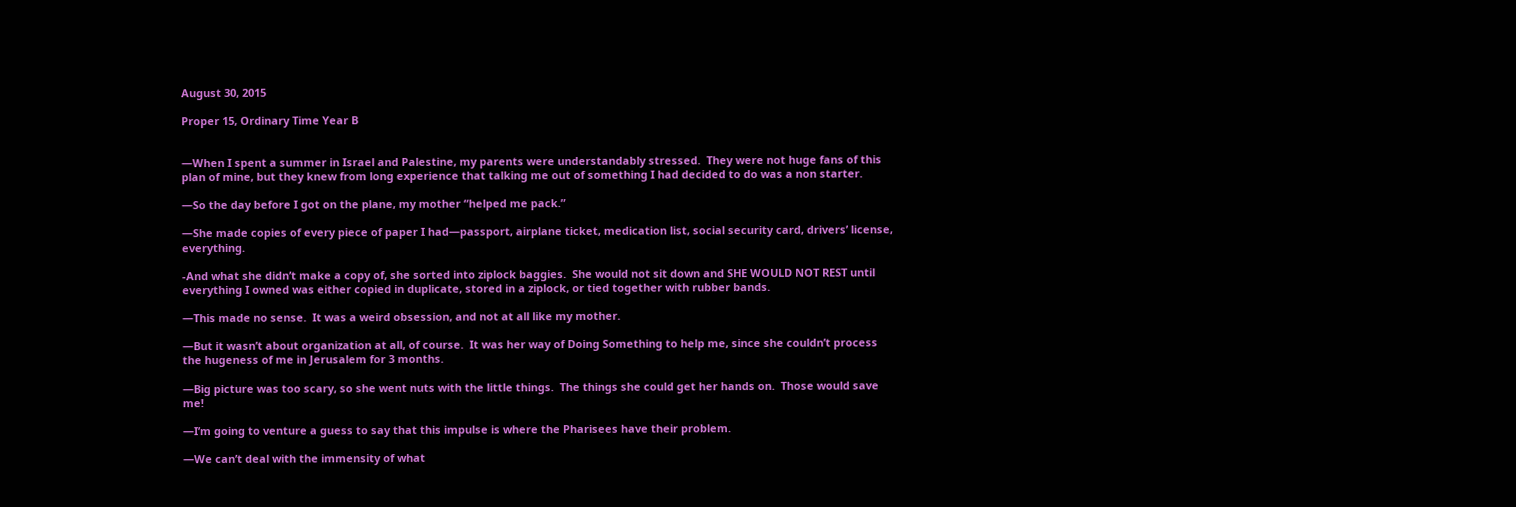August 30, 2015

Proper 15, Ordinary Time Year B


—When I spent a summer in Israel and Palestine, my parents were understandably stressed.  They were not huge fans of this plan of mine, but they knew from long experience that talking me out of something I had decided to do was a non starter.

—So the day before I got on the plane, my mother “helped me pack.”

—She made copies of every piece of paper I had—passport, airplane ticket, medication list, social security card, drivers’ license, everything.

-And what she didn’t make a copy of, she sorted into ziplock baggies.  She would not sit down and SHE WOULD NOT REST until everything I owned was either copied in duplicate, stored in a ziplock, or tied together with rubber bands.

—This made no sense.  It was a weird obsession, and not at all like my mother.

—But it wasn’t about organization at all, of course.  It was her way of Doing Something to help me, since she couldn’t process the hugeness of me in Jerusalem for 3 months.

—Big picture was too scary, so she went nuts with the little things.  The things she could get her hands on.  Those would save me!

—I’m going to venture a guess to say that this impulse is where the Pharisees have their problem.

—We can’t deal with the immensity of what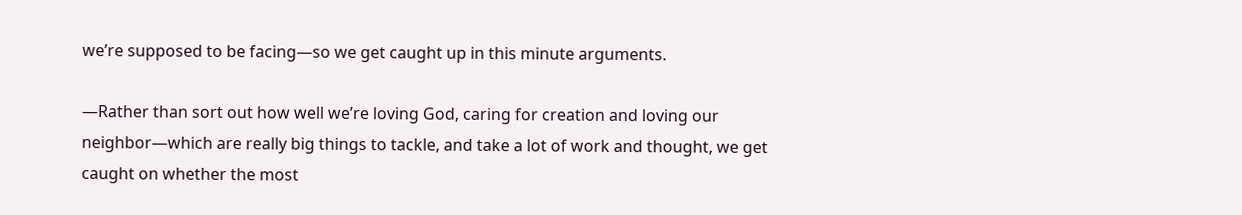we’re supposed to be facing—so we get caught up in this minute arguments.

—Rather than sort out how well we’re loving God, caring for creation and loving our neighbor—which are really big things to tackle, and take a lot of work and thought, we get caught on whether the most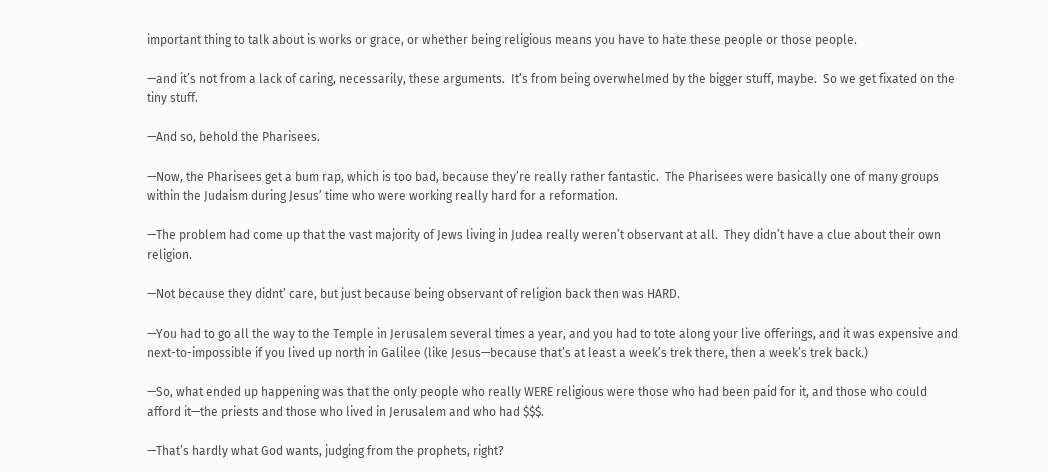important thing to talk about is works or grace, or whether being religious means you have to hate these people or those people.

—and it’s not from a lack of caring, necessarily, these arguments.  It’s from being overwhelmed by the bigger stuff, maybe.  So we get fixated on the tiny stuff.

—And so, behold the Pharisees.

—Now, the Pharisees get a bum rap, which is too bad, because they’re really rather fantastic.  The Pharisees were basically one of many groups within the Judaism during Jesus’ time who were working really hard for a reformation.

—The problem had come up that the vast majority of Jews living in Judea really weren’t observant at all.  They didn’t have a clue about their own religion.

—Not because they didnt’ care, but just because being observant of religion back then was HARD.

—You had to go all the way to the Temple in Jerusalem several times a year, and you had to tote along your live offerings, and it was expensive and next-to-impossible if you lived up north in Galilee (like Jesus—because that’s at least a week’s trek there, then a week’s trek back.)

—So, what ended up happening was that the only people who really WERE religious were those who had been paid for it, and those who could afford it—the priests and those who lived in Jerusalem and who had $$$.

—That’s hardly what God wants, judging from the prophets, right?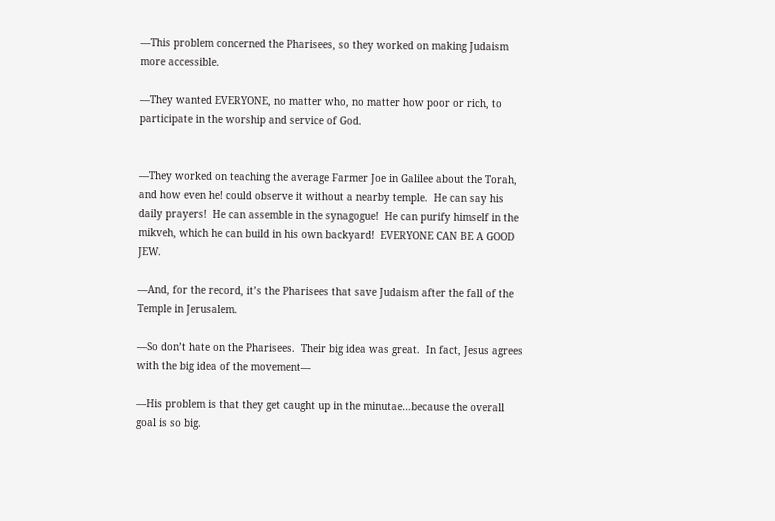—This problem concerned the Pharisees, so they worked on making Judaism more accessible.

—They wanted EVERYONE, no matter who, no matter how poor or rich, to participate in the worship and service of God.


—They worked on teaching the average Farmer Joe in Galilee about the Torah, and how even he! could observe it without a nearby temple.  He can say his daily prayers!  He can assemble in the synagogue!  He can purify himself in the mikveh, which he can build in his own backyard!  EVERYONE CAN BE A GOOD JEW.

—And, for the record, it’s the Pharisees that save Judaism after the fall of the Temple in Jerusalem.

—So don’t hate on the Pharisees.  Their big idea was great.  In fact, Jesus agrees with the big idea of the movement—

—His problem is that they get caught up in the minutae…because the overall goal is so big.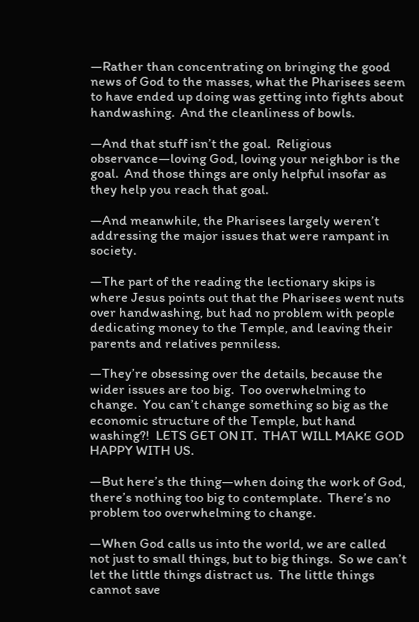—Rather than concentrating on bringing the good news of God to the masses, what the Pharisees seem to have ended up doing was getting into fights about handwashing.  And the cleanliness of bowls.

—And that stuff isn’t the goal.  Religious observance—loving God, loving your neighbor is the goal.  And those things are only helpful insofar as they help you reach that goal.

—And meanwhile, the Pharisees largely weren’t addressing the major issues that were rampant in society.

—The part of the reading the lectionary skips is where Jesus points out that the Pharisees went nuts over handwashing, but had no problem with people dedicating money to the Temple, and leaving their parents and relatives penniless.

—They’re obsessing over the details, because the wider issues are too big.  Too overwhelming to change.  You can’t change something so big as the economic structure of the Temple, but hand washing?!  LETS GET ON IT.  THAT WILL MAKE GOD HAPPY WITH US.

—But here’s the thing—when doing the work of God, there’s nothing too big to contemplate.  There’s no problem too overwhelming to change.

—When God calls us into the world, we are called not just to small things, but to big things.  So we can’t let the little things distract us.  The little things cannot save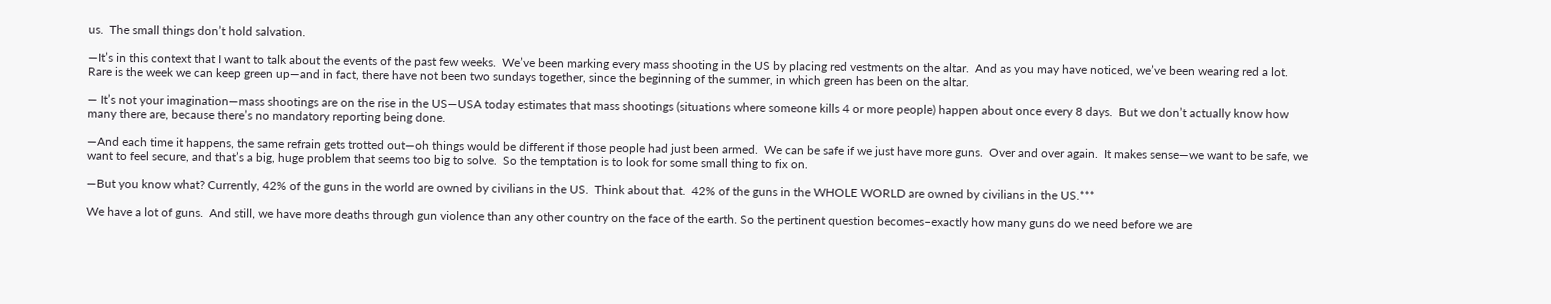us.  The small things don’t hold salvation.

—It’s in this context that I want to talk about the events of the past few weeks.  We’ve been marking every mass shooting in the US by placing red vestments on the altar.  And as you may have noticed, we’ve been wearing red a lot.  Rare is the week we can keep green up—and in fact, there have not been two sundays together, since the beginning of the summer, in which green has been on the altar.

— It’s not your imagination—mass shootings are on the rise in the US—USA today estimates that mass shootings (situations where someone kills 4 or more people) happen about once every 8 days.  But we don’t actually know how many there are, because there’s no mandatory reporting being done.

—And each time it happens, the same refrain gets trotted out—oh things would be different if those people had just been armed.  We can be safe if we just have more guns.  Over and over again.  It makes sense—we want to be safe, we want to feel secure, and that’s a big, huge problem that seems too big to solve.  So the temptation is to look for some small thing to fix on.

—But you know what? Currently, 42% of the guns in the world are owned by civilians in the US.  Think about that.  42% of the guns in the WHOLE WORLD are owned by civilians in the US.***

We have a lot of guns.  And still, we have more deaths through gun violence than any other country on the face of the earth. So the pertinent question becomes–exactly how many guns do we need before we are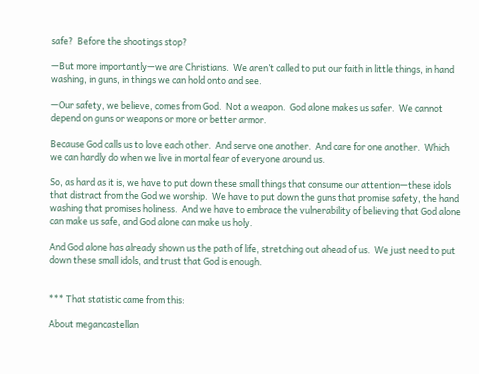safe?  Before the shootings stop?

—But more importantly—we are Christians.  We aren’t called to put our faith in little things, in hand washing, in guns, in things we can hold onto and see.

—Our safety, we believe, comes from God.  Not a weapon.  God alone makes us safer.  We cannot depend on guns or weapons or more or better armor.

Because God calls us to love each other.  And serve one another.  And care for one another.  Which we can hardly do when we live in mortal fear of everyone around us.

So, as hard as it is, we have to put down these small things that consume our attention—these idols that distract from the God we worship.  We have to put down the guns that promise safety, the hand washing that promises holiness.  And we have to embrace the vulnerability of believing that God alone can make us safe, and God alone can make us holy.

And God alone has already shown us the path of life, stretching out ahead of us.  We just need to put down these small idols, and trust that God is enough.


*** That statistic came from this:

About megancastellan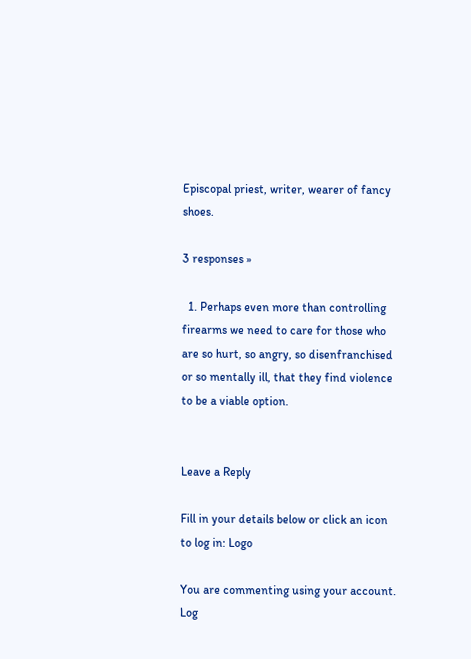Episcopal priest, writer, wearer of fancy shoes.

3 responses »

  1. Perhaps even more than controlling firearms we need to care for those who are so hurt, so angry, so disenfranchised or so mentally ill, that they find violence to be a viable option.


Leave a Reply

Fill in your details below or click an icon to log in: Logo

You are commenting using your account. Log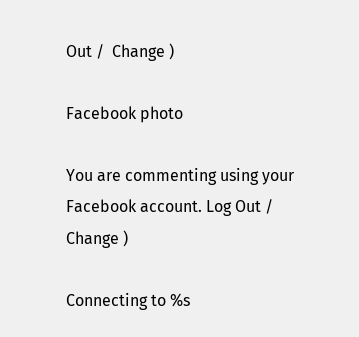Out /  Change )

Facebook photo

You are commenting using your Facebook account. Log Out /  Change )

Connecting to %s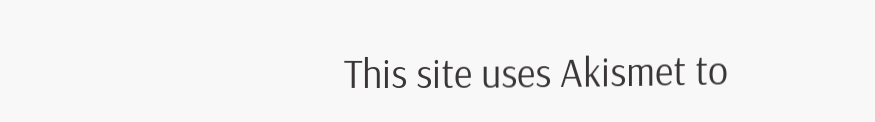This site uses Akismet to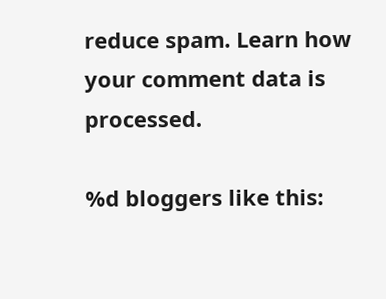reduce spam. Learn how your comment data is processed.

%d bloggers like this: